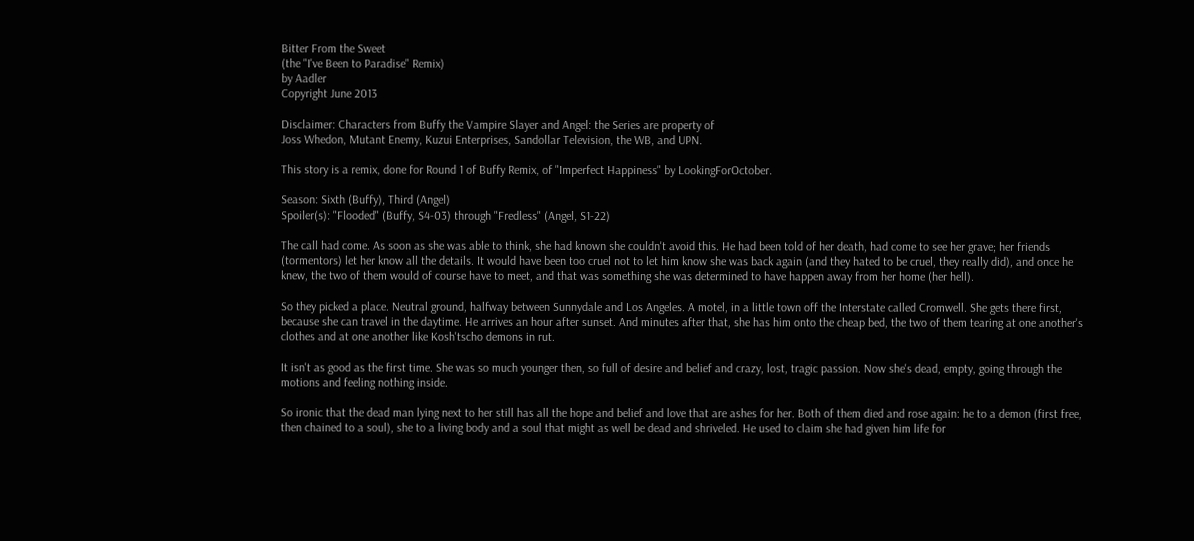Bitter From the Sweet
(the "I've Been to Paradise" Remix)
by Aadler
Copyright June 2013

Disclaimer: Characters from Buffy the Vampire Slayer and Angel: the Series are property of
Joss Whedon, Mutant Enemy, Kuzui Enterprises, Sandollar Television, the WB, and UPN.

This story is a remix, done for Round 1 of Buffy Remix, of "Imperfect Happiness" by LookingForOctober.

Season: Sixth (Buffy), Third (Angel)
Spoiler(s): "Flooded" (Buffy, S4-03) through "Fredless" (Angel, S1-22)

The call had come. As soon as she was able to think, she had known she couldn't avoid this. He had been told of her death, had come to see her grave; her friends (tormentors) let her know all the details. It would have been too cruel not to let him know she was back again (and they hated to be cruel, they really did), and once he knew, the two of them would of course have to meet, and that was something she was determined to have happen away from her home (her hell).

So they picked a place. Neutral ground, halfway between Sunnydale and Los Angeles. A motel, in a little town off the Interstate called Cromwell. She gets there first, because she can travel in the daytime. He arrives an hour after sunset. And minutes after that, she has him onto the cheap bed, the two of them tearing at one another's clothes and at one another like Kosh'tscho demons in rut.

It isn't as good as the first time. She was so much younger then, so full of desire and belief and crazy, lost, tragic passion. Now she's dead, empty, going through the motions and feeling nothing inside.

So ironic that the dead man lying next to her still has all the hope and belief and love that are ashes for her. Both of them died and rose again: he to a demon (first free, then chained to a soul), she to a living body and a soul that might as well be dead and shriveled. He used to claim she had given him life for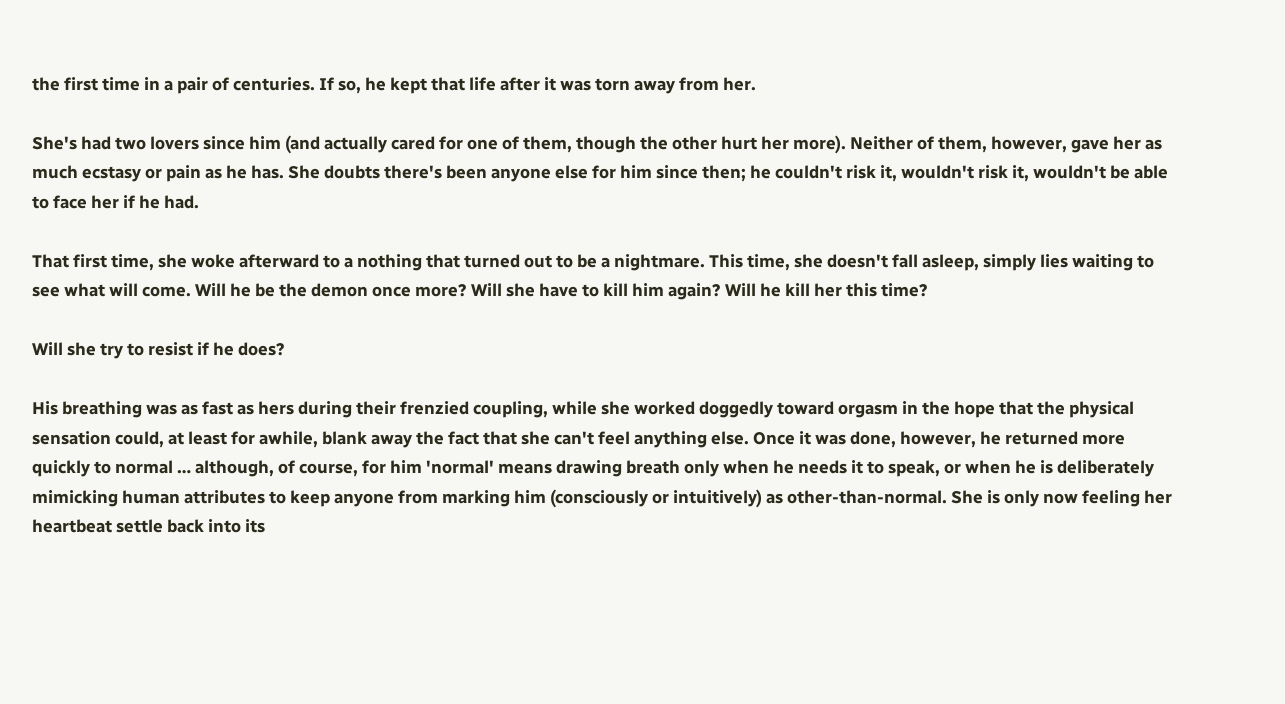the first time in a pair of centuries. If so, he kept that life after it was torn away from her.

She's had two lovers since him (and actually cared for one of them, though the other hurt her more). Neither of them, however, gave her as much ecstasy or pain as he has. She doubts there's been anyone else for him since then; he couldn't risk it, wouldn't risk it, wouldn't be able to face her if he had.

That first time, she woke afterward to a nothing that turned out to be a nightmare. This time, she doesn't fall asleep, simply lies waiting to see what will come. Will he be the demon once more? Will she have to kill him again? Will he kill her this time?

Will she try to resist if he does?

His breathing was as fast as hers during their frenzied coupling, while she worked doggedly toward orgasm in the hope that the physical sensation could, at least for awhile, blank away the fact that she can't feel anything else. Once it was done, however, he returned more quickly to normal … although, of course, for him 'normal' means drawing breath only when he needs it to speak, or when he is deliberately mimicking human attributes to keep anyone from marking him (consciously or intuitively) as other-than-normal. She is only now feeling her heartbeat settle back into its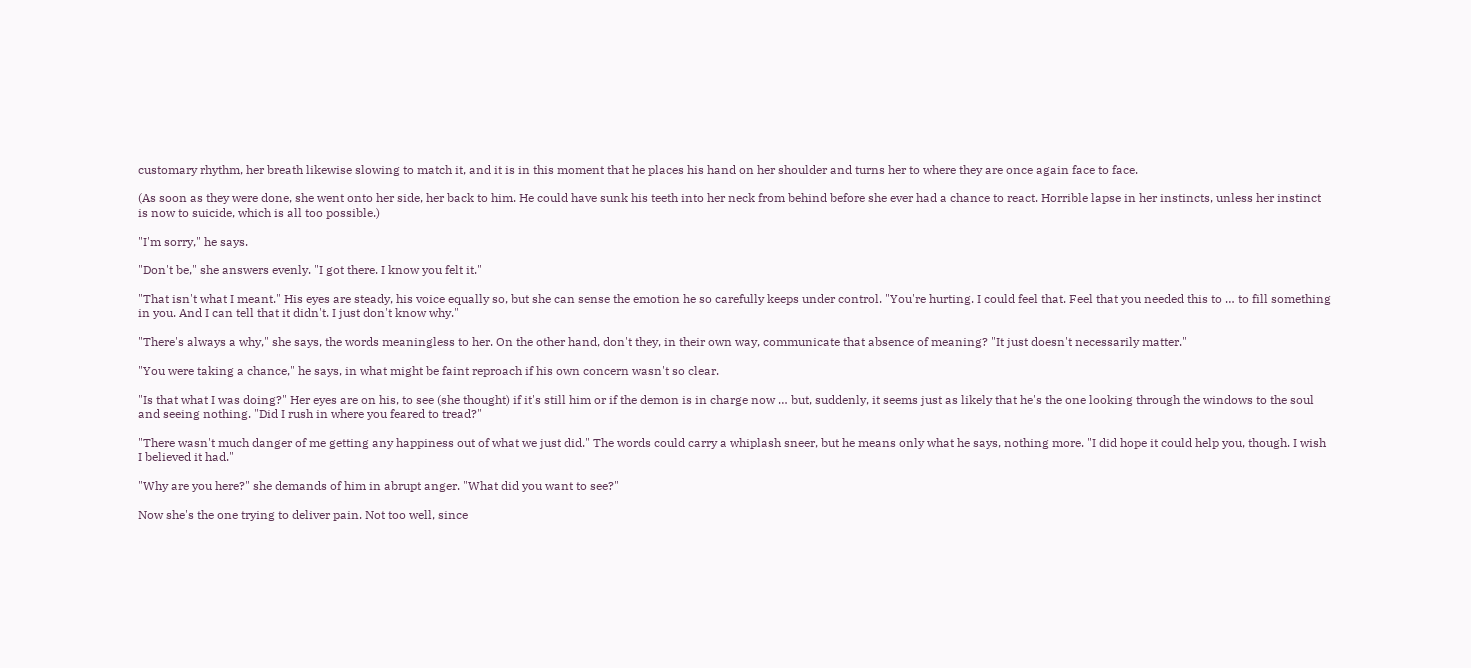customary rhythm, her breath likewise slowing to match it, and it is in this moment that he places his hand on her shoulder and turns her to where they are once again face to face.

(As soon as they were done, she went onto her side, her back to him. He could have sunk his teeth into her neck from behind before she ever had a chance to react. Horrible lapse in her instincts, unless her instinct is now to suicide, which is all too possible.)

"I'm sorry," he says.

"Don't be," she answers evenly. "I got there. I know you felt it."

"That isn't what I meant." His eyes are steady, his voice equally so, but she can sense the emotion he so carefully keeps under control. "You're hurting. I could feel that. Feel that you needed this to … to fill something in you. And I can tell that it didn't. I just don't know why."

"There's always a why," she says, the words meaningless to her. On the other hand, don't they, in their own way, communicate that absence of meaning? "It just doesn't necessarily matter."

"You were taking a chance," he says, in what might be faint reproach if his own concern wasn't so clear.

"Is that what I was doing?" Her eyes are on his, to see (she thought) if it's still him or if the demon is in charge now … but, suddenly, it seems just as likely that he's the one looking through the windows to the soul and seeing nothing. "Did I rush in where you feared to tread?"

"There wasn't much danger of me getting any happiness out of what we just did." The words could carry a whiplash sneer, but he means only what he says, nothing more. "I did hope it could help you, though. I wish I believed it had."

"Why are you here?" she demands of him in abrupt anger. "What did you want to see?"

Now she's the one trying to deliver pain. Not too well, since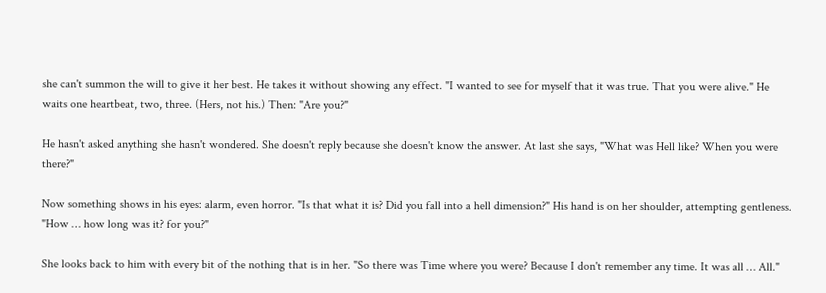she can't summon the will to give it her best. He takes it without showing any effect. "I wanted to see for myself that it was true. That you were alive." He waits one heartbeat, two, three. (Hers, not his.) Then: "Are you?"

He hasn't asked anything she hasn't wondered. She doesn't reply because she doesn't know the answer. At last she says, "What was Hell like? When you were there?"

Now something shows in his eyes: alarm, even horror. "Is that what it is? Did you fall into a hell dimension?" His hand is on her shoulder, attempting gentleness. "How … how long was it? for you?"

She looks back to him with every bit of the nothing that is in her. "So there was Time where you were? Because I don't remember any time. It was all … All."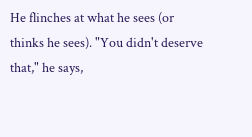He flinches at what he sees (or thinks he sees). "You didn't deserve that," he says,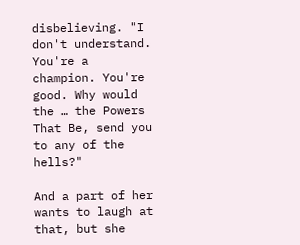disbelieving. "I don't understand. You're a champion. You're good. Why would the … the Powers That Be, send you to any of the hells?"

And a part of her wants to laugh at that, but she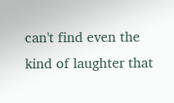can't find even the kind of laughter that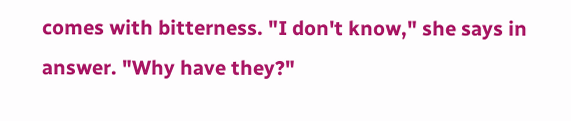comes with bitterness. "I don't know," she says in answer. "Why have they?"